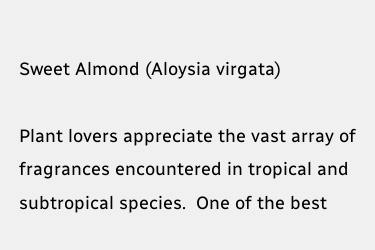Sweet Almond (Aloysia virgata)

Plant lovers appreciate the vast array of fragrances encountered in tropical and subtropical species.  One of the best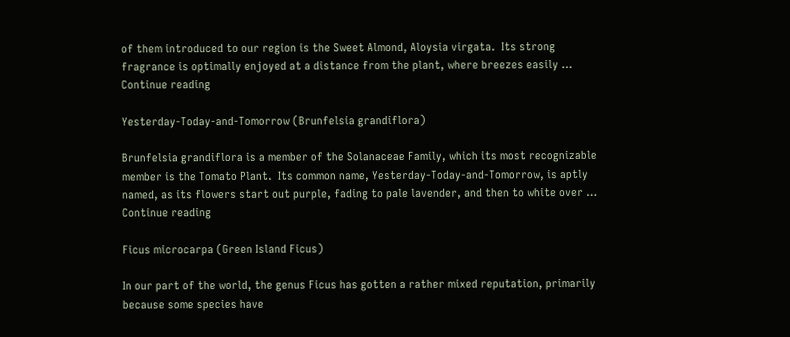of them introduced to our region is the Sweet Almond, Aloysia virgata.  Its strong fragrance is optimally enjoyed at a distance from the plant, where breezes easily … Continue reading

Yesterday-Today-and-Tomorrow (Brunfelsia grandiflora)

Brunfelsia grandiflora is a member of the Solanaceae Family, which its most recognizable member is the Tomato Plant.  Its common name, Yesterday-Today-and-Tomorrow, is aptly named, as its flowers start out purple, fading to pale lavender, and then to white over … Continue reading

Ficus microcarpa (Green Island Ficus)

In our part of the world, the genus Ficus has gotten a rather mixed reputation, primarily because some species have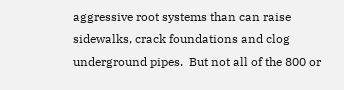aggressive root systems than can raise sidewalks, crack foundations and clog underground pipes.  But not all of the 800 or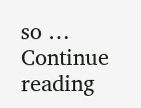so … Continue reading